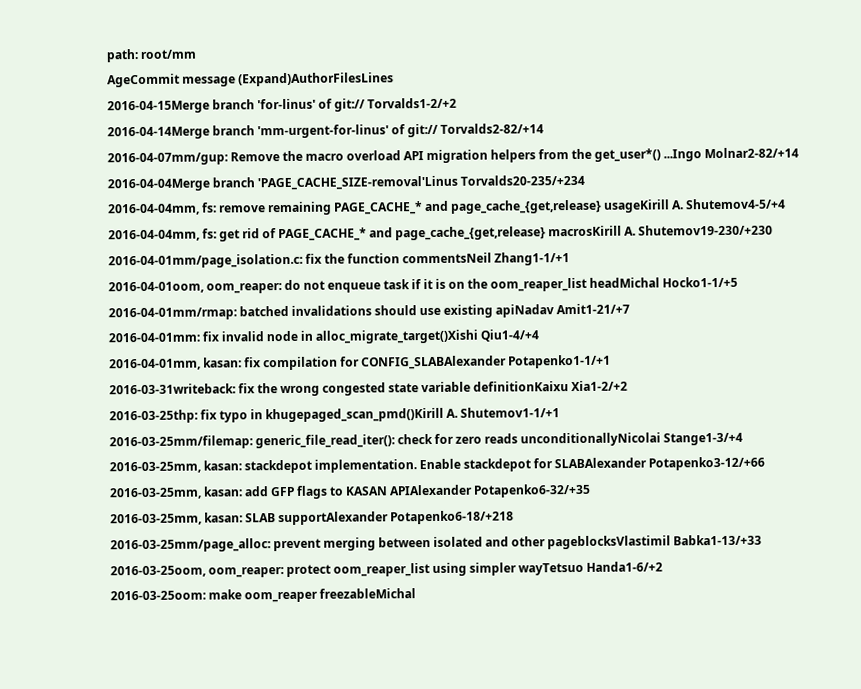path: root/mm
AgeCommit message (Expand)AuthorFilesLines
2016-04-15Merge branch 'for-linus' of git:// Torvalds1-2/+2
2016-04-14Merge branch 'mm-urgent-for-linus' of git:// Torvalds2-82/+14
2016-04-07mm/gup: Remove the macro overload API migration helpers from the get_user*() ...Ingo Molnar2-82/+14
2016-04-04Merge branch 'PAGE_CACHE_SIZE-removal'Linus Torvalds20-235/+234
2016-04-04mm, fs: remove remaining PAGE_CACHE_* and page_cache_{get,release} usageKirill A. Shutemov4-5/+4
2016-04-04mm, fs: get rid of PAGE_CACHE_* and page_cache_{get,release} macrosKirill A. Shutemov19-230/+230
2016-04-01mm/page_isolation.c: fix the function commentsNeil Zhang1-1/+1
2016-04-01oom, oom_reaper: do not enqueue task if it is on the oom_reaper_list headMichal Hocko1-1/+5
2016-04-01mm/rmap: batched invalidations should use existing apiNadav Amit1-21/+7
2016-04-01mm: fix invalid node in alloc_migrate_target()Xishi Qiu1-4/+4
2016-04-01mm, kasan: fix compilation for CONFIG_SLABAlexander Potapenko1-1/+1
2016-03-31writeback: fix the wrong congested state variable definitionKaixu Xia1-2/+2
2016-03-25thp: fix typo in khugepaged_scan_pmd()Kirill A. Shutemov1-1/+1
2016-03-25mm/filemap: generic_file_read_iter(): check for zero reads unconditionallyNicolai Stange1-3/+4
2016-03-25mm, kasan: stackdepot implementation. Enable stackdepot for SLABAlexander Potapenko3-12/+66
2016-03-25mm, kasan: add GFP flags to KASAN APIAlexander Potapenko6-32/+35
2016-03-25mm, kasan: SLAB supportAlexander Potapenko6-18/+218
2016-03-25mm/page_alloc: prevent merging between isolated and other pageblocksVlastimil Babka1-13/+33
2016-03-25oom, oom_reaper: protect oom_reaper_list using simpler wayTetsuo Handa1-6/+2
2016-03-25oom: make oom_reaper freezableMichal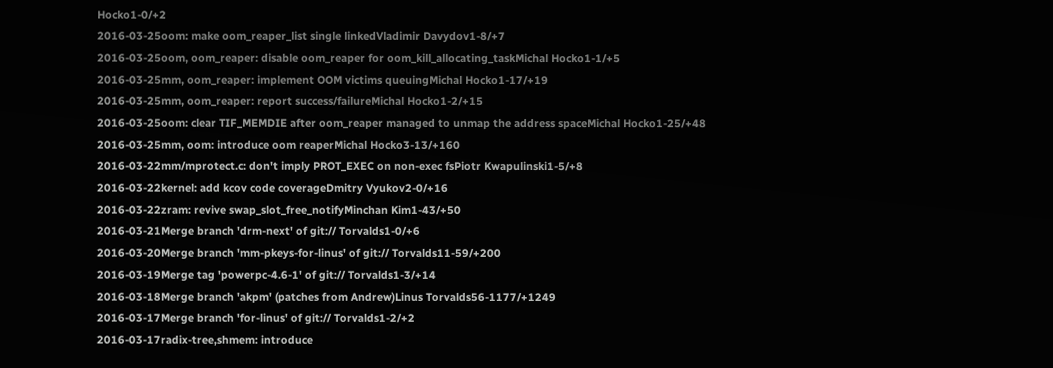Hocko1-0/+2
2016-03-25oom: make oom_reaper_list single linkedVladimir Davydov1-8/+7
2016-03-25oom, oom_reaper: disable oom_reaper for oom_kill_allocating_taskMichal Hocko1-1/+5
2016-03-25mm, oom_reaper: implement OOM victims queuingMichal Hocko1-17/+19
2016-03-25mm, oom_reaper: report success/failureMichal Hocko1-2/+15
2016-03-25oom: clear TIF_MEMDIE after oom_reaper managed to unmap the address spaceMichal Hocko1-25/+48
2016-03-25mm, oom: introduce oom reaperMichal Hocko3-13/+160
2016-03-22mm/mprotect.c: don't imply PROT_EXEC on non-exec fsPiotr Kwapulinski1-5/+8
2016-03-22kernel: add kcov code coverageDmitry Vyukov2-0/+16
2016-03-22zram: revive swap_slot_free_notifyMinchan Kim1-43/+50
2016-03-21Merge branch 'drm-next' of git:// Torvalds1-0/+6
2016-03-20Merge branch 'mm-pkeys-for-linus' of git:// Torvalds11-59/+200
2016-03-19Merge tag 'powerpc-4.6-1' of git:// Torvalds1-3/+14
2016-03-18Merge branch 'akpm' (patches from Andrew)Linus Torvalds56-1177/+1249
2016-03-17Merge branch 'for-linus' of git:// Torvalds1-2/+2
2016-03-17radix-tree,shmem: introduce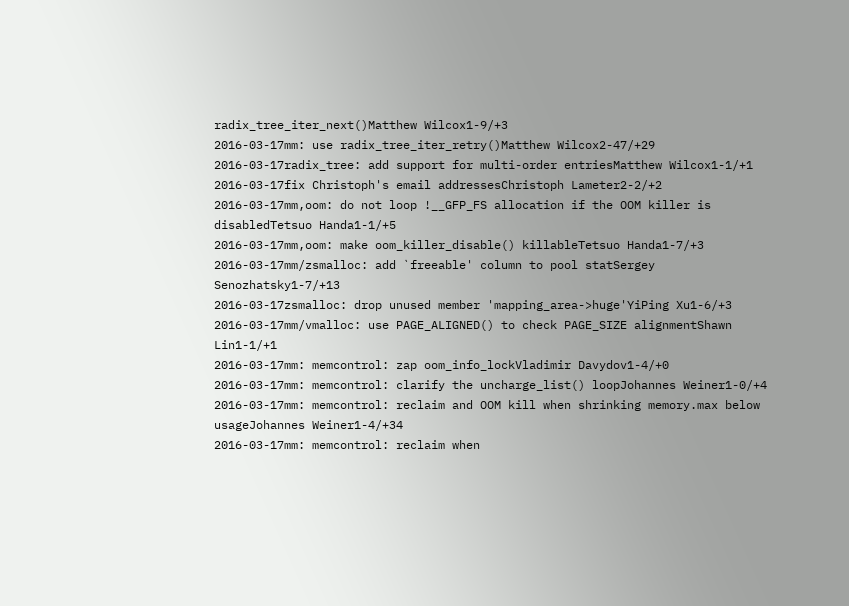radix_tree_iter_next()Matthew Wilcox1-9/+3
2016-03-17mm: use radix_tree_iter_retry()Matthew Wilcox2-47/+29
2016-03-17radix_tree: add support for multi-order entriesMatthew Wilcox1-1/+1
2016-03-17fix Christoph's email addressesChristoph Lameter2-2/+2
2016-03-17mm,oom: do not loop !__GFP_FS allocation if the OOM killer is disabledTetsuo Handa1-1/+5
2016-03-17mm,oom: make oom_killer_disable() killableTetsuo Handa1-7/+3
2016-03-17mm/zsmalloc: add `freeable' column to pool statSergey Senozhatsky1-7/+13
2016-03-17zsmalloc: drop unused member 'mapping_area->huge'YiPing Xu1-6/+3
2016-03-17mm/vmalloc: use PAGE_ALIGNED() to check PAGE_SIZE alignmentShawn Lin1-1/+1
2016-03-17mm: memcontrol: zap oom_info_lockVladimir Davydov1-4/+0
2016-03-17mm: memcontrol: clarify the uncharge_list() loopJohannes Weiner1-0/+4
2016-03-17mm: memcontrol: reclaim and OOM kill when shrinking memory.max below usageJohannes Weiner1-4/+34
2016-03-17mm: memcontrol: reclaim when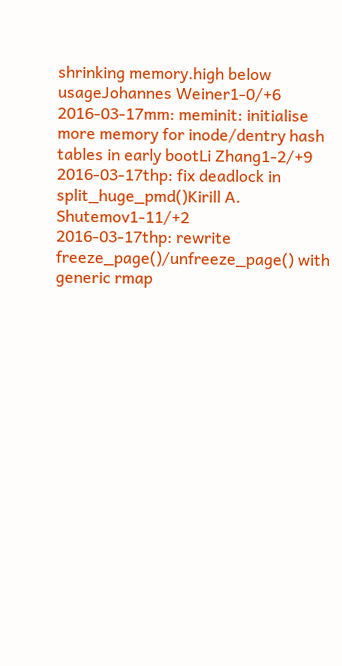shrinking memory.high below usageJohannes Weiner1-0/+6
2016-03-17mm: meminit: initialise more memory for inode/dentry hash tables in early bootLi Zhang1-2/+9
2016-03-17thp: fix deadlock in split_huge_pmd()Kirill A. Shutemov1-11/+2
2016-03-17thp: rewrite freeze_page()/unfreeze_page() with generic rmap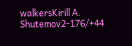walkersKirill A. Shutemov2-176/+44